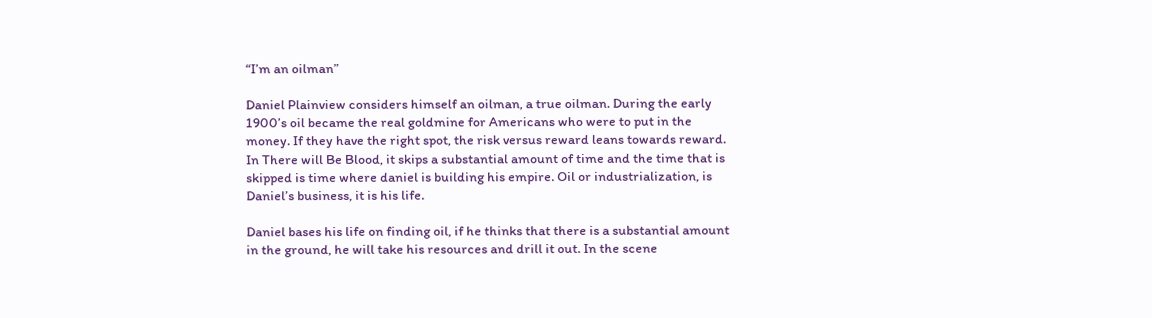“I’m an oilman”

Daniel Plainview considers himself an oilman, a true oilman. During the early 1900’s oil became the real goldmine for Americans who were to put in the money. If they have the right spot, the risk versus reward leans towards reward. In There will Be Blood, it skips a substantial amount of time and the time that is skipped is time where daniel is building his empire. Oil or industrialization, is Daniel’s business, it is his life.

Daniel bases his life on finding oil, if he thinks that there is a substantial amount in the ground, he will take his resources and drill it out. In the scene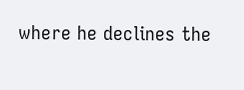where he declines the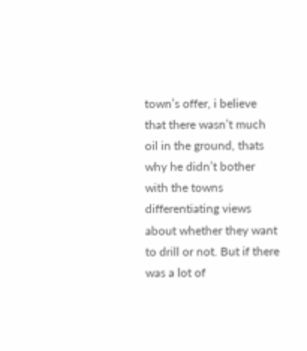town’s offer, i believe that there wasn’t much oil in the ground, thats why he didn’t bother with the towns differentiating views about whether they want to drill or not. But if there was a lot of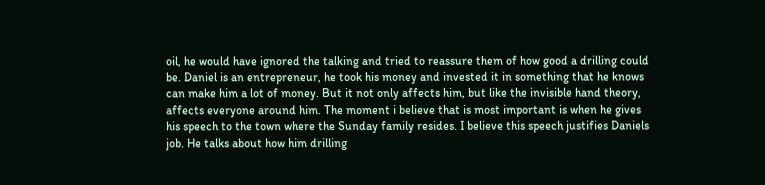oil, he would have ignored the talking and tried to reassure them of how good a drilling could be. Daniel is an entrepreneur, he took his money and invested it in something that he knows can make him a lot of money. But it not only affects him, but like the invisible hand theory, affects everyone around him. The moment i believe that is most important is when he gives his speech to the town where the Sunday family resides. I believe this speech justifies Daniels job. He talks about how him drilling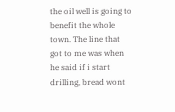the oil well is going to benefit the whole town. The line that got to me was when he said if i start drilling, bread wont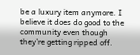be a luxury item anymore. I believe it does do good to the community even though they’re getting ripped off.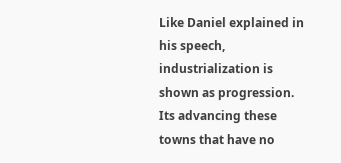Like Daniel explained in his speech, industrialization is shown as progression. Its advancing these towns that have no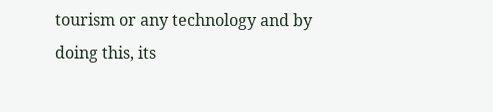tourism or any technology and by doing this, its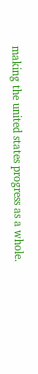making the united states progress as a whole.